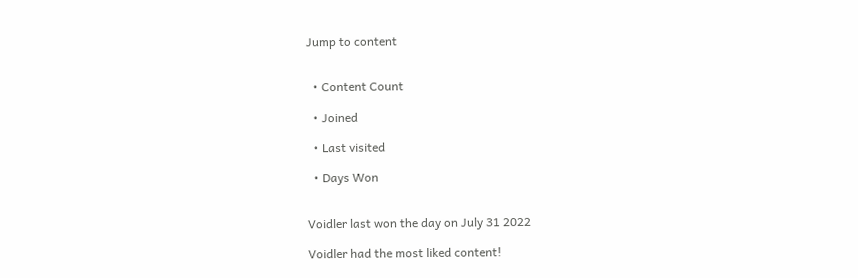Jump to content


  • Content Count

  • Joined

  • Last visited

  • Days Won


Voidler last won the day on July 31 2022

Voidler had the most liked content!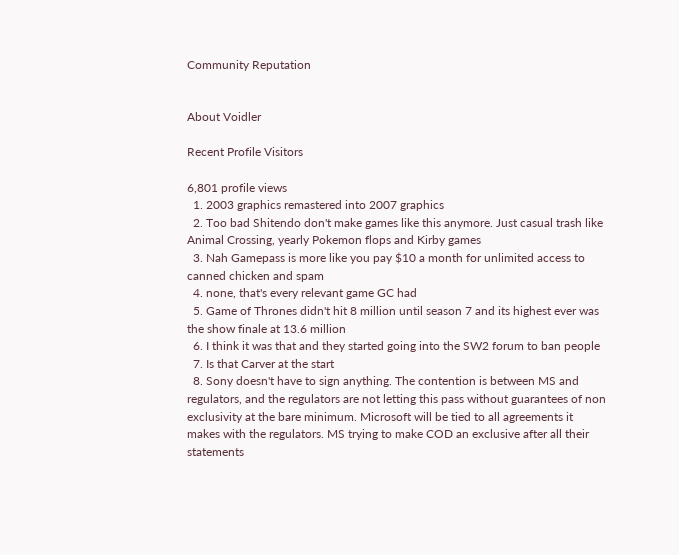Community Reputation


About Voidler

Recent Profile Visitors

6,801 profile views
  1. 2003 graphics remastered into 2007 graphics
  2. Too bad Shitendo don't make games like this anymore. Just casual trash like Animal Crossing, yearly Pokemon flops and Kirby games
  3. Nah Gamepass is more like you pay $10 a month for unlimited access to canned chicken and spam
  4. none, that's every relevant game GC had
  5. Game of Thrones didn't hit 8 million until season 7 and its highest ever was the show finale at 13.6 million
  6. I think it was that and they started going into the SW2 forum to ban people
  7. Is that Carver at the start
  8. Sony doesn't have to sign anything. The contention is between MS and regulators, and the regulators are not letting this pass without guarantees of non exclusivity at the bare minimum. Microsoft will be tied to all agreements it makes with the regulators. MS trying to make COD an exclusive after all their statements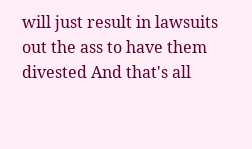will just result in lawsuits out the ass to have them divested And that's all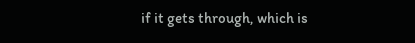if it gets through, which is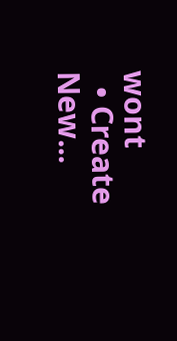wont
  • Create New...